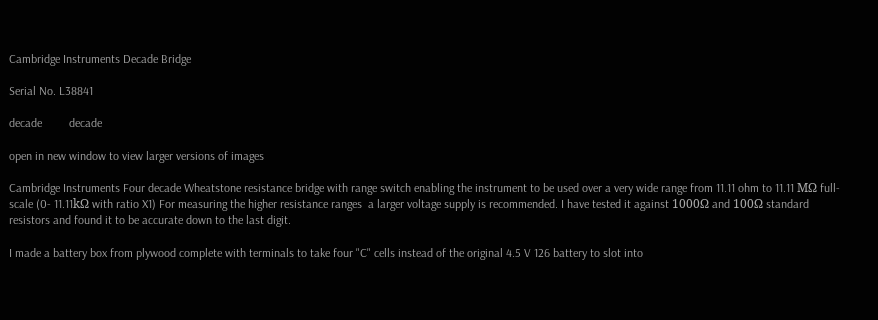Cambridge Instruments Decade Bridge

Serial No. L38841

decade         decade

open in new window to view larger versions of images

Cambridge Instruments Four decade Wheatstone resistance bridge with range switch enabling the instrument to be used over a very wide range from 11.11 ohm to 11.11 MΩ full-scale (0- 11.11kΩ with ratio X1) For measuring the higher resistance ranges  a larger voltage supply is recommended. I have tested it against 1000Ω and 100Ω standard resistors and found it to be accurate down to the last digit.

I made a battery box from plywood complete with terminals to take four "C" cells instead of the original 4.5 V 126 battery to slot into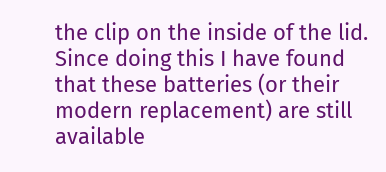the clip on the inside of the lid. Since doing this I have found that these batteries (or their modern replacement) are still available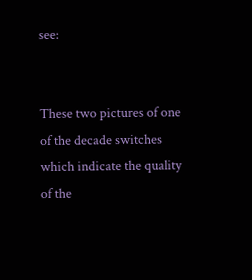see:


These two pictures of one of the decade switches which indicate the quality of the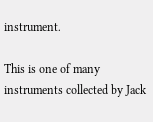instrument.

This is one of many instruments collected by Jack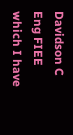Davidson C Eng FIEE which I have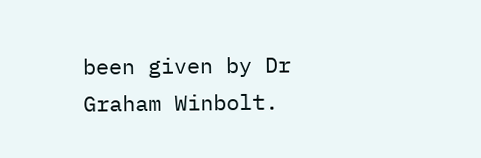been given by Dr Graham Winbolt.